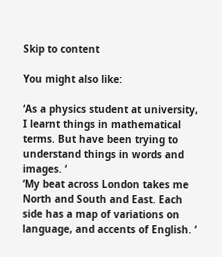Skip to content

You might also like:

‘As a physics student at university, I learnt things in mathematical terms. But have been trying to understand things in words and images. ‘
‘My beat across London takes me North and South and East. Each side has a map of variations on language, and accents of English. ‘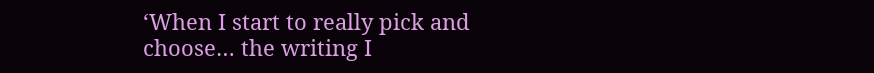‘When I start to really pick and choose… the writing I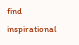find inspirational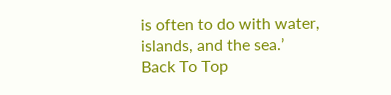is often to do with water, islands, and the sea.’
Back To Top